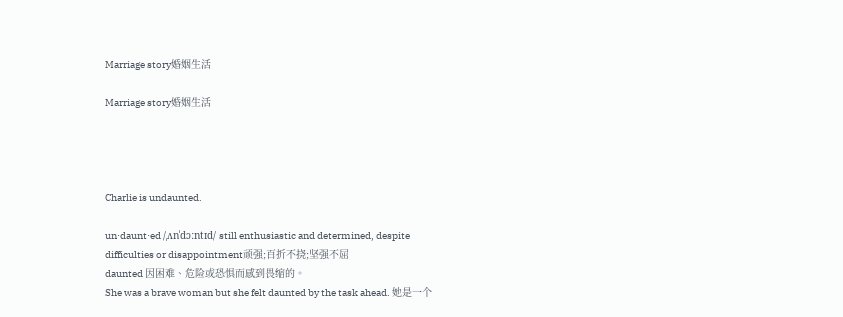Marriage story婚姻生活

Marriage story婚姻生活




Charlie is undaunted.

un·daunt·ed /ˌʌnˈdɔːntɪd/ still enthusiastic and determined, despite difficulties or disappointment顽强;百折不挠;坚强不屈
daunted 因困难、危险或恐惧而感到畏缩的。
She was a brave woman but she felt daunted by the task ahead. 她是一个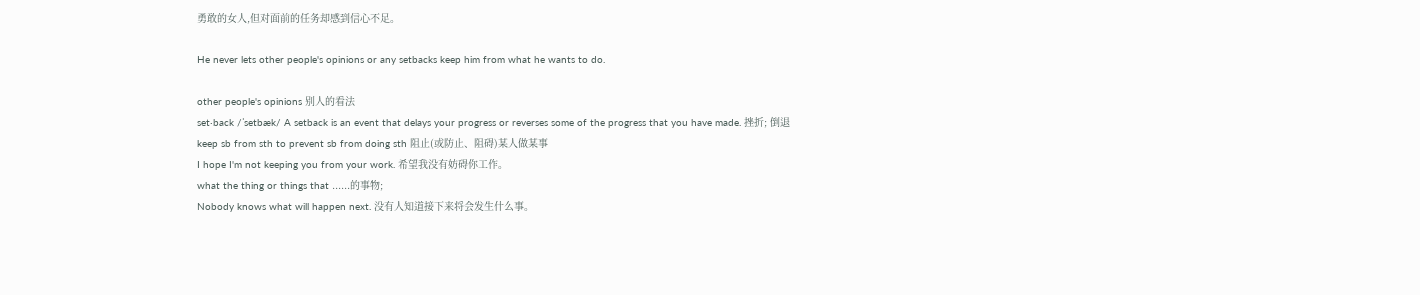勇敢的女人,但对面前的任务却感到信心不足。

He never lets other people's opinions or any setbacks keep him from what he wants to do.

other people's opinions 别人的看法
set·back /ˈsetbæk/ A setback is an event that delays your progress or reverses some of the progress that you have made. 挫折; 倒退
keep sb from sth to prevent sb from doing sth 阻止(或防止、阻碍)某人做某事
I hope I'm not keeping you from your work. 希望我没有妨碍你工作。
what the thing or things that ......的事物;
Nobody knows what will happen next. 没有人知道接下来将会发生什么事。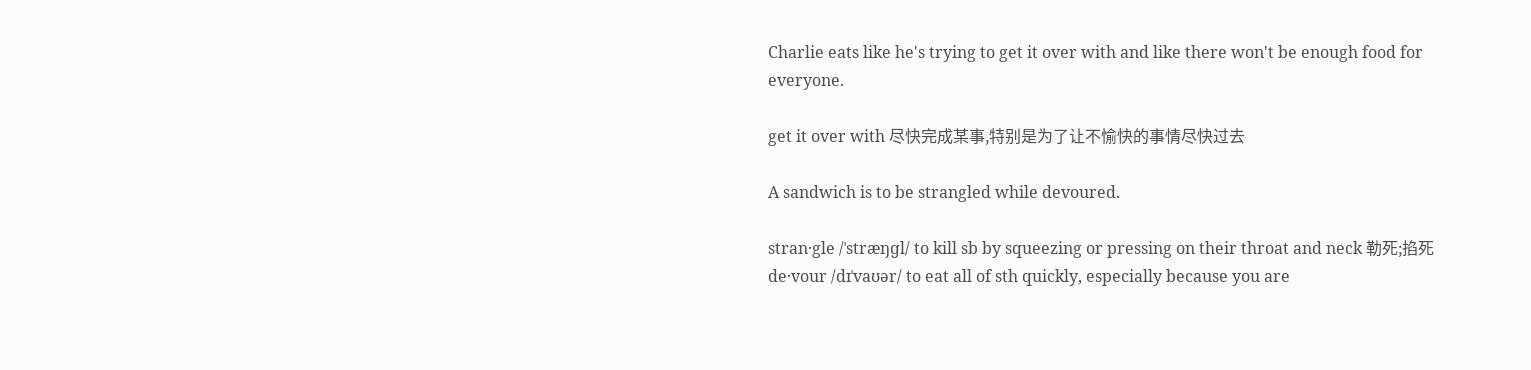Charlie eats like he's trying to get it over with and like there won't be enough food for everyone.

get it over with 尽快完成某事,特别是为了让不愉快的事情尽快过去

A sandwich is to be strangled while devoured.

stran·gle /ˈstræŋɡl/ to kill sb by squeezing or pressing on their throat and neck 勒死;掐死
de·vour /dɪˈvaʊər/ to eat all of sth quickly, especially because you are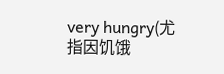very hungry(尤指因饥饿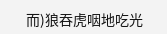而)狼吞虎咽地吃光